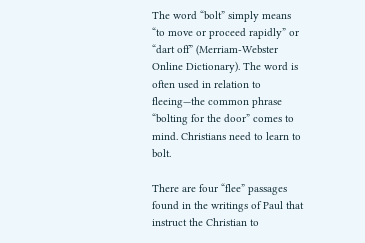The word “bolt” simply means “to move or proceed rapidly” or “dart off” (Merriam-Webster Online Dictionary). The word is often used in relation to fleeing—the common phrase “bolting for the door” comes to mind. Christians need to learn to bolt.

There are four “flee” passages found in the writings of Paul that instruct the Christian to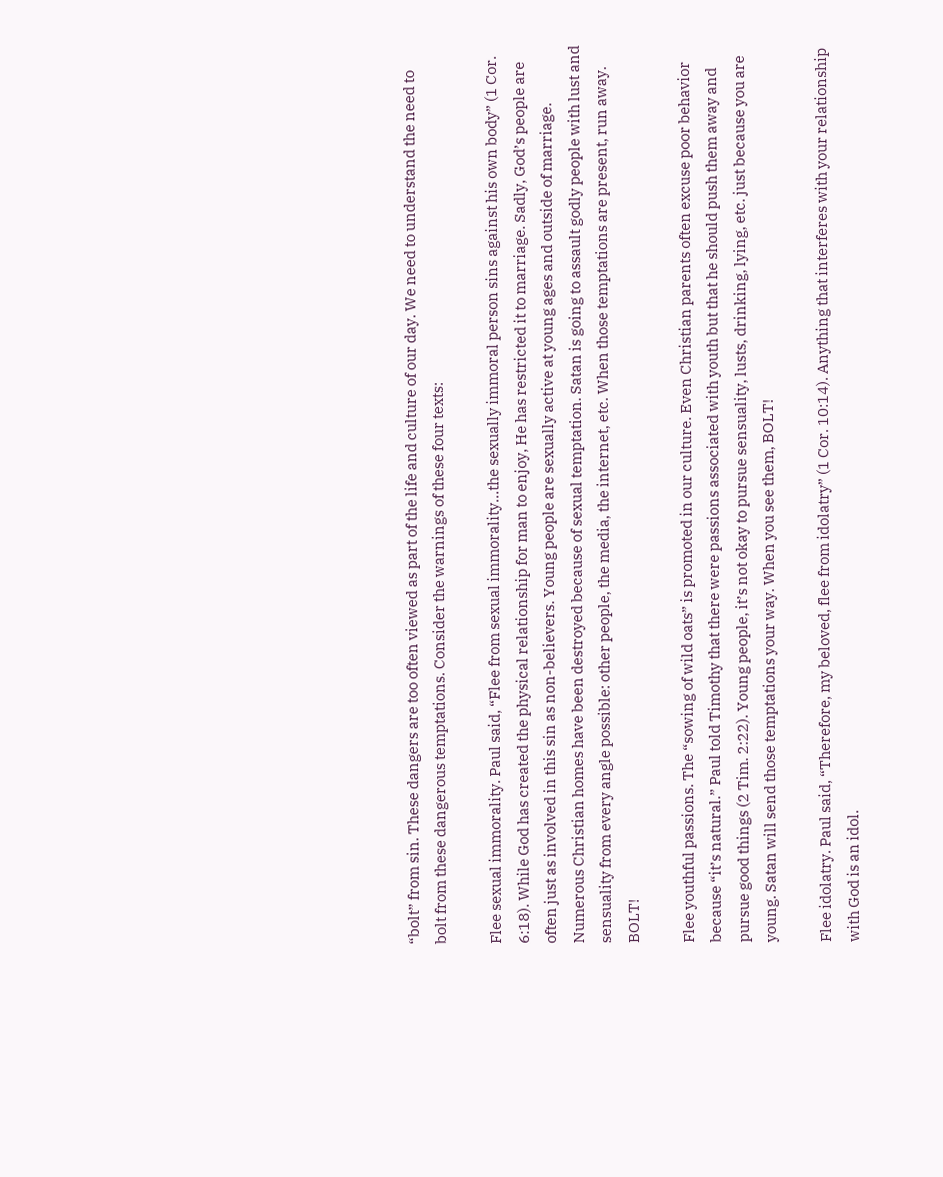“bolt” from sin. These dangers are too often viewed as part of the life and culture of our day. We need to understand the need to bolt from these dangerous temptations. Consider the warnings of these four texts:

Flee sexual immorality. Paul said, “Flee from sexual immorality…the sexually immoral person sins against his own body” (1 Cor. 6:18). While God has created the physical relationship for man to enjoy, He has restricted it to marriage. Sadly, God’s people are often just as involved in this sin as non-believers. Young people are sexually active at young ages and outside of marriage. Numerous Christian homes have been destroyed because of sexual temptation. Satan is going to assault godly people with lust and sensuality from every angle possible: other people, the media, the internet, etc. When those temptations are present, run away. BOLT!

Flee youthful passions. The “sowing of wild oats” is promoted in our culture. Even Christian parents often excuse poor behavior because “it’s natural.” Paul told Timothy that there were passions associated with youth but that he should push them away and pursue good things (2 Tim. 2:22). Young people, it’s not okay to pursue sensuality, lusts, drinking, lying, etc. just because you are young. Satan will send those temptations your way. When you see them, BOLT!

Flee idolatry. Paul said, “Therefore, my beloved, flee from idolatry” (1 Cor. 10:14). Anything that interferes with your relationship with God is an idol.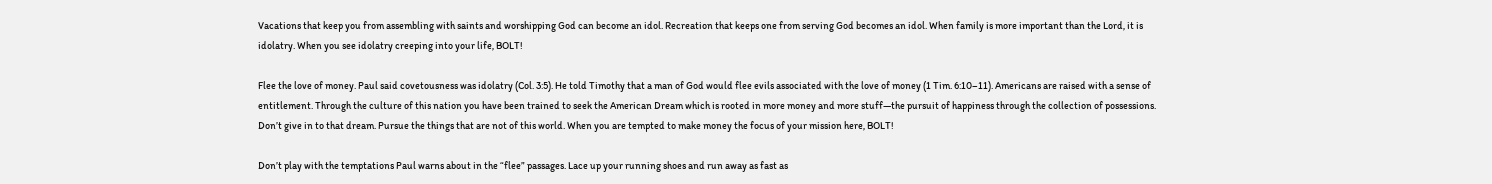Vacations that keep you from assembling with saints and worshipping God can become an idol. Recreation that keeps one from serving God becomes an idol. When family is more important than the Lord, it is idolatry. When you see idolatry creeping into your life, BOLT!

Flee the love of money. Paul said covetousness was idolatry (Col. 3:5). He told Timothy that a man of God would flee evils associated with the love of money (1 Tim. 6:10–11). Americans are raised with a sense of entitlement. Through the culture of this nation you have been trained to seek the American Dream which is rooted in more money and more stuff—the pursuit of happiness through the collection of possessions. Don’t give in to that dream. Pursue the things that are not of this world. When you are tempted to make money the focus of your mission here, BOLT!

Don’t play with the temptations Paul warns about in the “flee” passages. Lace up your running shoes and run away as fast as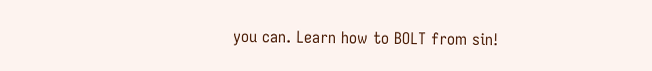you can. Learn how to BOLT from sin!